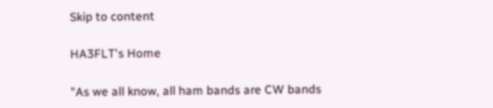Skip to content

HA3FLT's Home

"As we all know, all ham bands are CW bands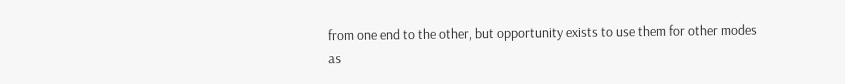from one end to the other, but opportunity exists to use them for other modes as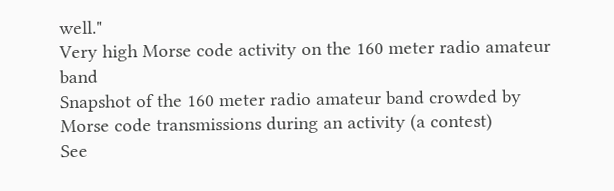well."
Very high Morse code activity on the 160 meter radio amateur band
Snapshot of the 160 meter radio amateur band crowded by Morse code transmissions during an activity (a contest)
See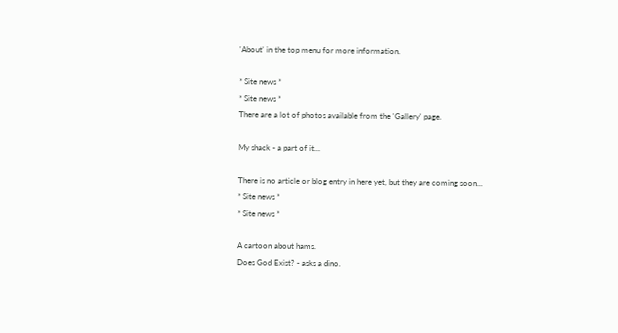'About' in the top menu for more information.

* Site news *
* Site news *
There are a lot of photos available from the 'Gallery' page.

My shack - a part of it...

There is no article or blog entry in here yet, but they are coming soon...
* Site news *
* Site news *

A cartoon about hams.
Does God Exist? - asks a dino.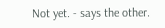Not yet. - says the other.